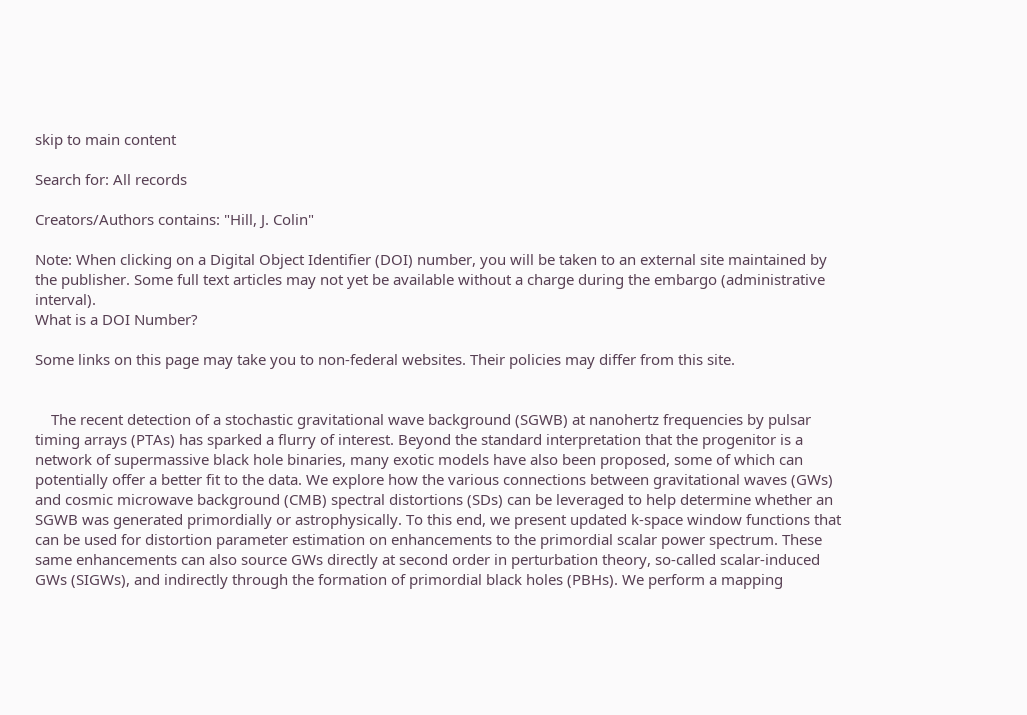skip to main content

Search for: All records

Creators/Authors contains: "Hill, J. Colin"

Note: When clicking on a Digital Object Identifier (DOI) number, you will be taken to an external site maintained by the publisher. Some full text articles may not yet be available without a charge during the embargo (administrative interval).
What is a DOI Number?

Some links on this page may take you to non-federal websites. Their policies may differ from this site.


    The recent detection of a stochastic gravitational wave background (SGWB) at nanohertz frequencies by pulsar timing arrays (PTAs) has sparked a flurry of interest. Beyond the standard interpretation that the progenitor is a network of supermassive black hole binaries, many exotic models have also been proposed, some of which can potentially offer a better fit to the data. We explore how the various connections between gravitational waves (GWs) and cosmic microwave background (CMB) spectral distortions (SDs) can be leveraged to help determine whether an SGWB was generated primordially or astrophysically. To this end, we present updated k-space window functions that can be used for distortion parameter estimation on enhancements to the primordial scalar power spectrum. These same enhancements can also source GWs directly at second order in perturbation theory, so-called scalar-induced GWs (SIGWs), and indirectly through the formation of primordial black holes (PBHs). We perform a mapping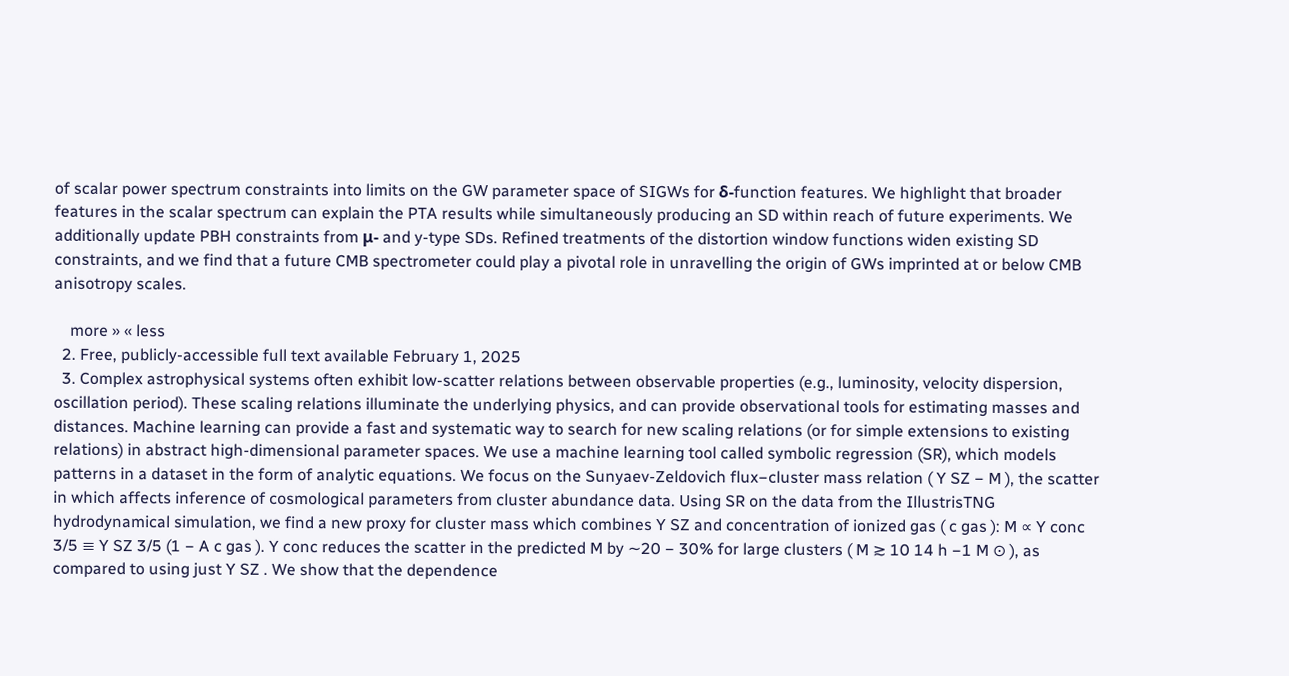of scalar power spectrum constraints into limits on the GW parameter space of SIGWs for δ-function features. We highlight that broader features in the scalar spectrum can explain the PTA results while simultaneously producing an SD within reach of future experiments. We additionally update PBH constraints from μ- and y-type SDs. Refined treatments of the distortion window functions widen existing SD constraints, and we find that a future CMB spectrometer could play a pivotal role in unravelling the origin of GWs imprinted at or below CMB anisotropy scales.

    more » « less
  2. Free, publicly-accessible full text available February 1, 2025
  3. Complex astrophysical systems often exhibit low-scatter relations between observable properties (e.g., luminosity, velocity dispersion, oscillation period). These scaling relations illuminate the underlying physics, and can provide observational tools for estimating masses and distances. Machine learning can provide a fast and systematic way to search for new scaling relations (or for simple extensions to existing relations) in abstract high-dimensional parameter spaces. We use a machine learning tool called symbolic regression (SR), which models patterns in a dataset in the form of analytic equations. We focus on the Sunyaev-Zeldovich flux−cluster mass relation ( Y SZ − M ), the scatter in which affects inference of cosmological parameters from cluster abundance data. Using SR on the data from the IllustrisTNG hydrodynamical simulation, we find a new proxy for cluster mass which combines Y SZ and concentration of ionized gas ( c gas ): M ∝ Y conc 3/5 ≡ Y SZ 3/5 (1 − A c gas ). Y conc reduces the scatter in the predicted M by ∼20 − 30% for large clusters ( M ≳ 10 14 h −1 M ⊙ ), as compared to using just Y SZ . We show that the dependence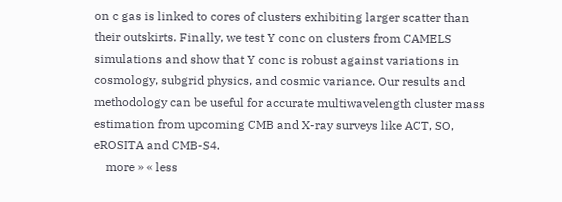on c gas is linked to cores of clusters exhibiting larger scatter than their outskirts. Finally, we test Y conc on clusters from CAMELS simulations and show that Y conc is robust against variations in cosmology, subgrid physics, and cosmic variance. Our results and methodology can be useful for accurate multiwavelength cluster mass estimation from upcoming CMB and X-ray surveys like ACT, SO, eROSITA and CMB-S4.
    more » « less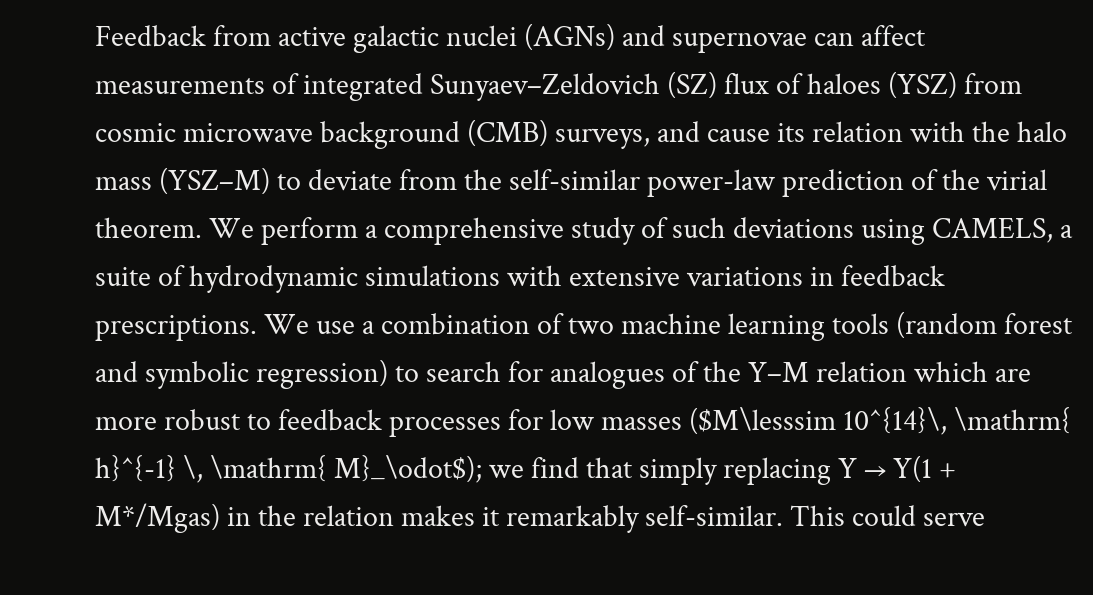Feedback from active galactic nuclei (AGNs) and supernovae can affect measurements of integrated Sunyaev–Zeldovich (SZ) flux of haloes (YSZ) from cosmic microwave background (CMB) surveys, and cause its relation with the halo mass (YSZ–M) to deviate from the self-similar power-law prediction of the virial theorem. We perform a comprehensive study of such deviations using CAMELS, a suite of hydrodynamic simulations with extensive variations in feedback prescriptions. We use a combination of two machine learning tools (random forest and symbolic regression) to search for analogues of the Y–M relation which are more robust to feedback processes for low masses ($M\lesssim 10^{14}\, \mathrm{ h}^{-1} \, \mathrm{ M}_\odot$); we find that simply replacing Y → Y(1 + M*/Mgas) in the relation makes it remarkably self-similar. This could serve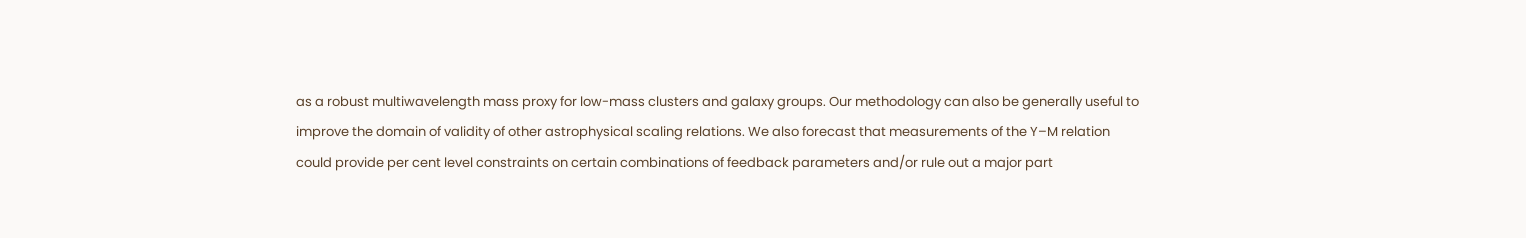as a robust multiwavelength mass proxy for low-mass clusters and galaxy groups. Our methodology can also be generally useful to improve the domain of validity of other astrophysical scaling relations. We also forecast that measurements of the Y–M relation could provide per cent level constraints on certain combinations of feedback parameters and/or rule out a major part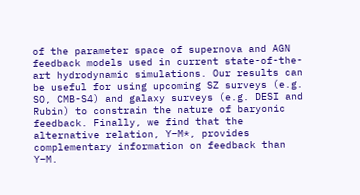of the parameter space of supernova and AGN feedback models used in current state-of-the-art hydrodynamic simulations. Our results can be useful for using upcoming SZ surveys (e.g. SO, CMB-S4) and galaxy surveys (e.g. DESI and Rubin) to constrain the nature of baryonic feedback. Finally, we find that the alternative relation, Y–M*, provides complementary information on feedback than Y–M.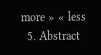more » « less
  5. Abstract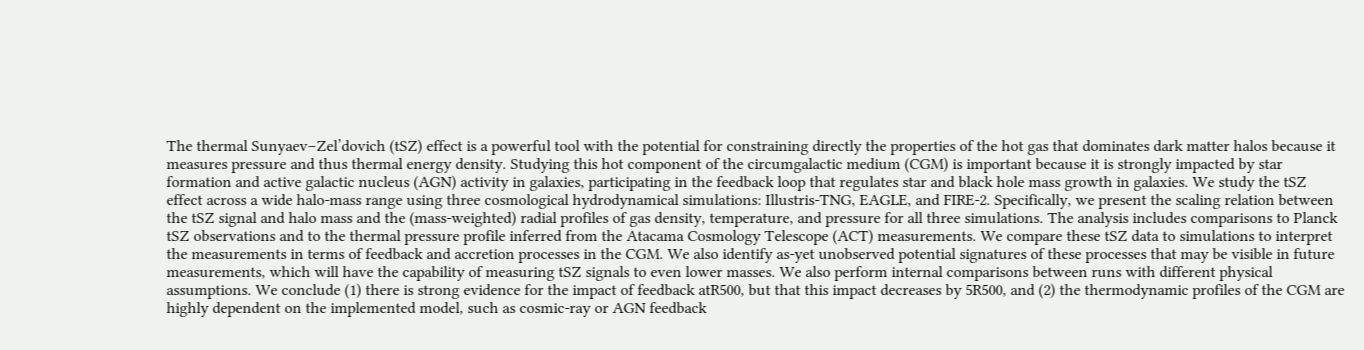The thermal Sunyaev–Zel’dovich (tSZ) effect is a powerful tool with the potential for constraining directly the properties of the hot gas that dominates dark matter halos because it measures pressure and thus thermal energy density. Studying this hot component of the circumgalactic medium (CGM) is important because it is strongly impacted by star formation and active galactic nucleus (AGN) activity in galaxies, participating in the feedback loop that regulates star and black hole mass growth in galaxies. We study the tSZ effect across a wide halo-mass range using three cosmological hydrodynamical simulations: Illustris-TNG, EAGLE, and FIRE-2. Specifically, we present the scaling relation between the tSZ signal and halo mass and the (mass-weighted) radial profiles of gas density, temperature, and pressure for all three simulations. The analysis includes comparisons to Planck tSZ observations and to the thermal pressure profile inferred from the Atacama Cosmology Telescope (ACT) measurements. We compare these tSZ data to simulations to interpret the measurements in terms of feedback and accretion processes in the CGM. We also identify as-yet unobserved potential signatures of these processes that may be visible in future measurements, which will have the capability of measuring tSZ signals to even lower masses. We also perform internal comparisons between runs with different physical assumptions. We conclude (1) there is strong evidence for the impact of feedback atR500, but that this impact decreases by 5R500, and (2) the thermodynamic profiles of the CGM are highly dependent on the implemented model, such as cosmic-ray or AGN feedback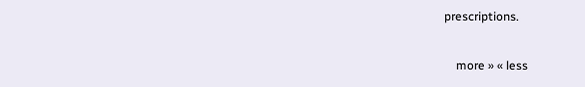prescriptions.

    more » « less